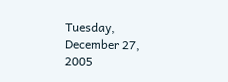Tuesday, December 27, 2005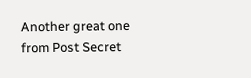Another great one from Post Secret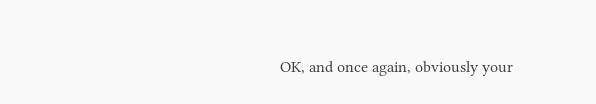OK, and once again, obviously your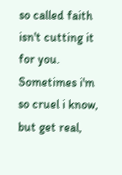so called faith isn't cutting it for you. Sometimes i'm so cruel i know, but get real,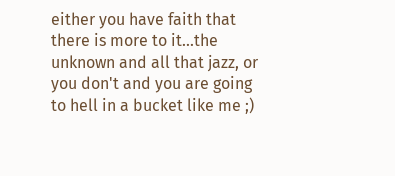either you have faith that there is more to it...the unknown and all that jazz, or you don't and you are going to hell in a bucket like me ;)